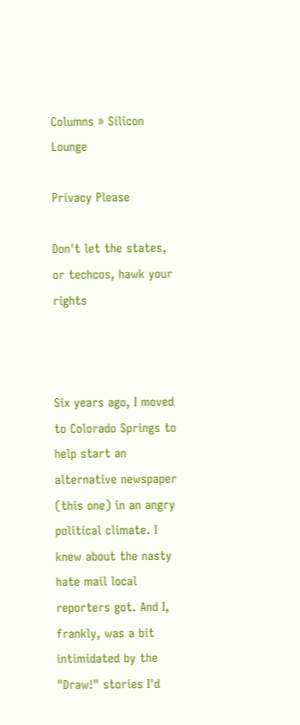Columns » Silicon Lounge

Privacy Please

Don't let the states, or techcos, hawk your rights



Six years ago, I moved to Colorado Springs to help start an alternative newspaper (this one) in an angry political climate. I knew about the nasty hate mail local reporters got. And I, frankly, was a bit intimidated by the "Draw!" stories I'd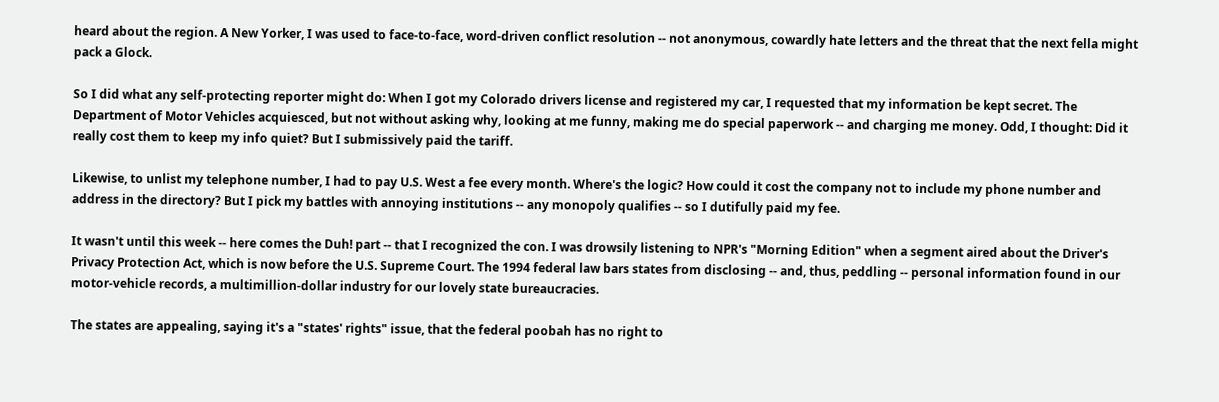heard about the region. A New Yorker, I was used to face-to-face, word-driven conflict resolution -- not anonymous, cowardly hate letters and the threat that the next fella might pack a Glock.

So I did what any self-protecting reporter might do: When I got my Colorado drivers license and registered my car, I requested that my information be kept secret. The Department of Motor Vehicles acquiesced, but not without asking why, looking at me funny, making me do special paperwork -- and charging me money. Odd, I thought: Did it really cost them to keep my info quiet? But I submissively paid the tariff.

Likewise, to unlist my telephone number, I had to pay U.S. West a fee every month. Where's the logic? How could it cost the company not to include my phone number and address in the directory? But I pick my battles with annoying institutions -- any monopoly qualifies -- so I dutifully paid my fee.

It wasn't until this week -- here comes the Duh! part -- that I recognized the con. I was drowsily listening to NPR's "Morning Edition" when a segment aired about the Driver's Privacy Protection Act, which is now before the U.S. Supreme Court. The 1994 federal law bars states from disclosing -- and, thus, peddling -- personal information found in our motor-vehicle records, a multimillion-dollar industry for our lovely state bureaucracies.

The states are appealing, saying it's a "states' rights" issue, that the federal poobah has no right to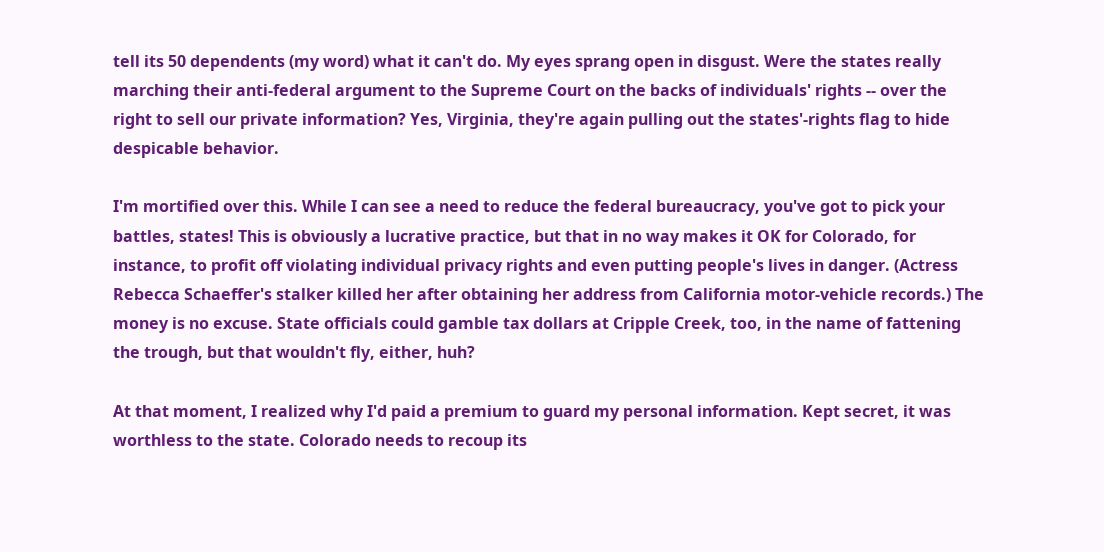tell its 50 dependents (my word) what it can't do. My eyes sprang open in disgust. Were the states really marching their anti-federal argument to the Supreme Court on the backs of individuals' rights -- over the right to sell our private information? Yes, Virginia, they're again pulling out the states'-rights flag to hide despicable behavior.

I'm mortified over this. While I can see a need to reduce the federal bureaucracy, you've got to pick your battles, states! This is obviously a lucrative practice, but that in no way makes it OK for Colorado, for instance, to profit off violating individual privacy rights and even putting people's lives in danger. (Actress Rebecca Schaeffer's stalker killed her after obtaining her address from California motor-vehicle records.) The money is no excuse. State officials could gamble tax dollars at Cripple Creek, too, in the name of fattening the trough, but that wouldn't fly, either, huh?

At that moment, I realized why I'd paid a premium to guard my personal information. Kept secret, it was worthless to the state. Colorado needs to recoup its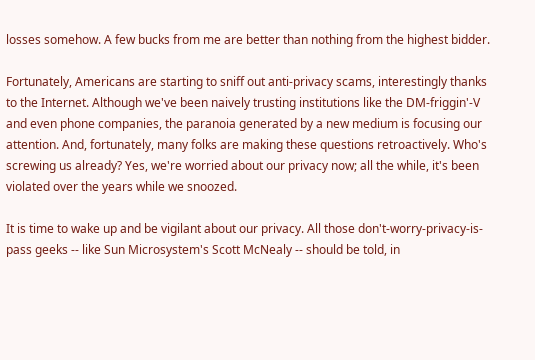losses somehow. A few bucks from me are better than nothing from the highest bidder.

Fortunately, Americans are starting to sniff out anti-privacy scams, interestingly thanks to the Internet. Although we've been naively trusting institutions like the DM-friggin'-V and even phone companies, the paranoia generated by a new medium is focusing our attention. And, fortunately, many folks are making these questions retroactively. Who's screwing us already? Yes, we're worried about our privacy now; all the while, it's been violated over the years while we snoozed.

It is time to wake up and be vigilant about our privacy. All those don't-worry-privacy-is-pass geeks -- like Sun Microsystem's Scott McNealy -- should be told, in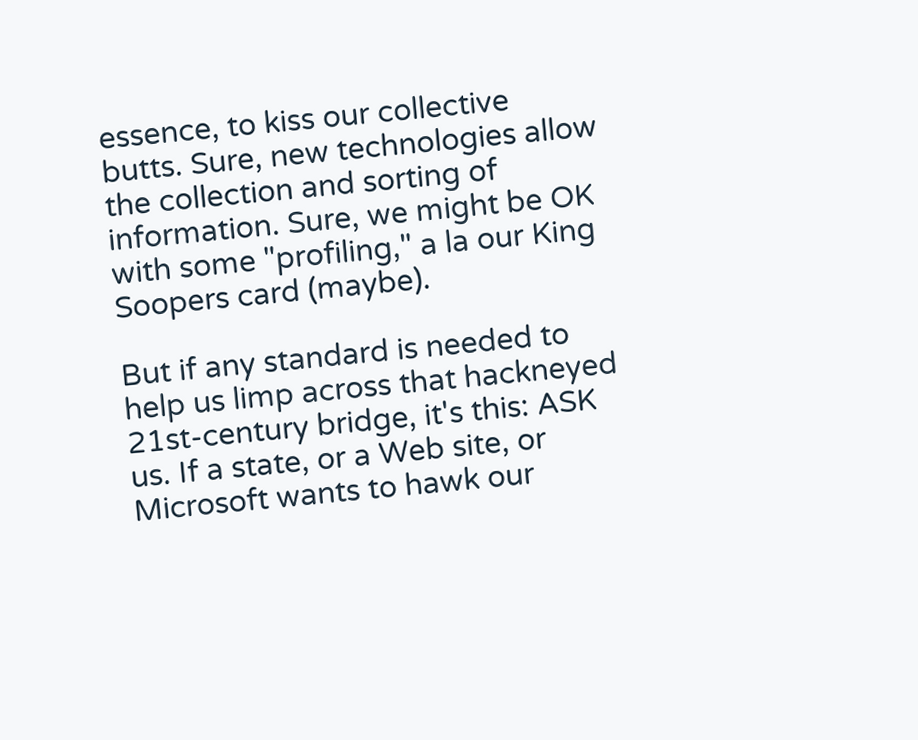essence, to kiss our collective butts. Sure, new technologies allow the collection and sorting of information. Sure, we might be OK with some "profiling," a la our King Soopers card (maybe).

But if any standard is needed to help us limp across that hackneyed 21st-century bridge, it's this: ASK us. If a state, or a Web site, or Microsoft wants to hawk our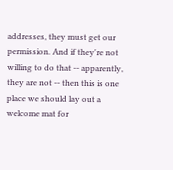addresses, they must get our permission. And if they're not willing to do that -- apparently, they are not -- then this is one place we should lay out a welcome mat for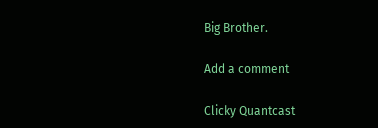Big Brother.

Add a comment

Clicky Quantcast